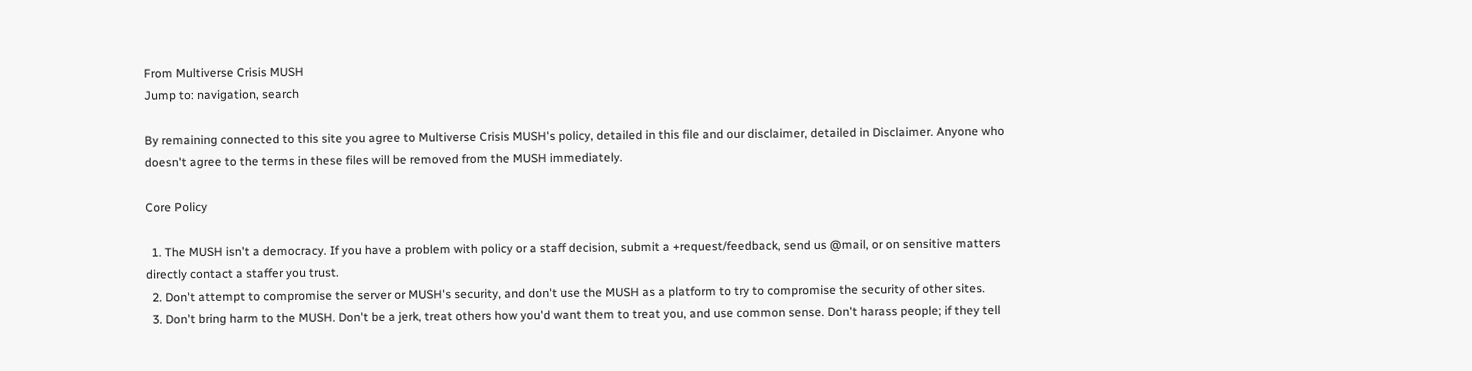From Multiverse Crisis MUSH
Jump to: navigation, search

By remaining connected to this site you agree to Multiverse Crisis MUSH's policy, detailed in this file and our disclaimer, detailed in Disclaimer. Anyone who doesn't agree to the terms in these files will be removed from the MUSH immediately.

Core Policy

  1. The MUSH isn't a democracy. If you have a problem with policy or a staff decision, submit a +request/feedback, send us @mail, or on sensitive matters directly contact a staffer you trust.
  2. Don't attempt to compromise the server or MUSH's security, and don't use the MUSH as a platform to try to compromise the security of other sites.
  3. Don't bring harm to the MUSH. Don't be a jerk, treat others how you'd want them to treat you, and use common sense. Don't harass people; if they tell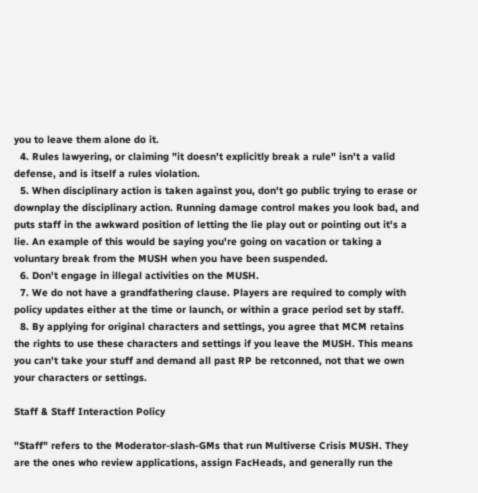you to leave them alone do it.
  4. Rules lawyering, or claiming "it doesn't explicitly break a rule" isn't a valid defense, and is itself a rules violation.
  5. When disciplinary action is taken against you, don't go public trying to erase or downplay the disciplinary action. Running damage control makes you look bad, and puts staff in the awkward position of letting the lie play out or pointing out it's a lie. An example of this would be saying you're going on vacation or taking a voluntary break from the MUSH when you have been suspended.
  6. Don't engage in illegal activities on the MUSH.
  7. We do not have a grandfathering clause. Players are required to comply with policy updates either at the time or launch, or within a grace period set by staff.
  8. By applying for original characters and settings, you agree that MCM retains the rights to use these characters and settings if you leave the MUSH. This means you can't take your stuff and demand all past RP be retconned, not that we own your characters or settings.

Staff & Staff Interaction Policy

"Staff" refers to the Moderator-slash-GMs that run Multiverse Crisis MUSH. They are the ones who review applications, assign FacHeads, and generally run the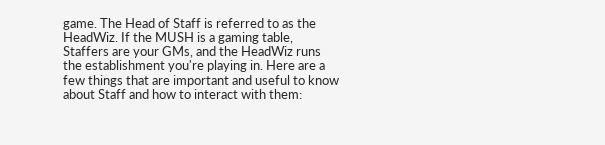game. The Head of Staff is referred to as the HeadWiz. If the MUSH is a gaming table, Staffers are your GMs, and the HeadWiz runs the establishment you're playing in. Here are a few things that are important and useful to know about Staff and how to interact with them: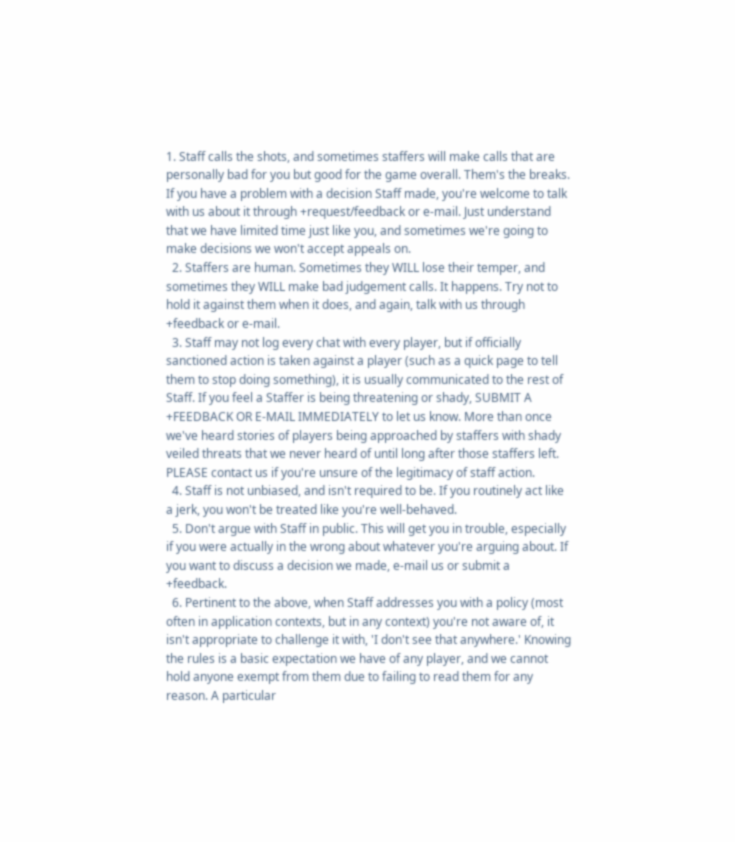1. Staff calls the shots, and sometimes staffers will make calls that are personally bad for you but good for the game overall. Them's the breaks. If you have a problem with a decision Staff made, you're welcome to talk with us about it through +request/feedback or e-mail. Just understand that we have limited time just like you, and sometimes we're going to make decisions we won't accept appeals on.
  2. Staffers are human. Sometimes they WILL lose their temper, and sometimes they WILL make bad judgement calls. It happens. Try not to hold it against them when it does, and again, talk with us through +feedback or e-mail.
  3. Staff may not log every chat with every player, but if officially sanctioned action is taken against a player (such as a quick page to tell them to stop doing something), it is usually communicated to the rest of Staff. If you feel a Staffer is being threatening or shady, SUBMIT A +FEEDBACK OR E-MAIL IMMEDIATELY to let us know. More than once we've heard stories of players being approached by staffers with shady veiled threats that we never heard of until long after those staffers left. PLEASE contact us if you're unsure of the legitimacy of staff action.
  4. Staff is not unbiased, and isn't required to be. If you routinely act like a jerk, you won't be treated like you're well-behaved.
  5. Don't argue with Staff in public. This will get you in trouble, especially if you were actually in the wrong about whatever you're arguing about. If you want to discuss a decision we made, e-mail us or submit a +feedback.
  6. Pertinent to the above, when Staff addresses you with a policy (most often in application contexts, but in any context) you're not aware of, it isn't appropriate to challenge it with, 'I don't see that anywhere.' Knowing the rules is a basic expectation we have of any player, and we cannot hold anyone exempt from them due to failing to read them for any reason. A particular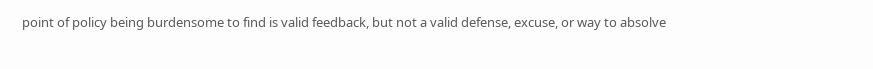point of policy being burdensome to find is valid feedback, but not a valid defense, excuse, or way to absolve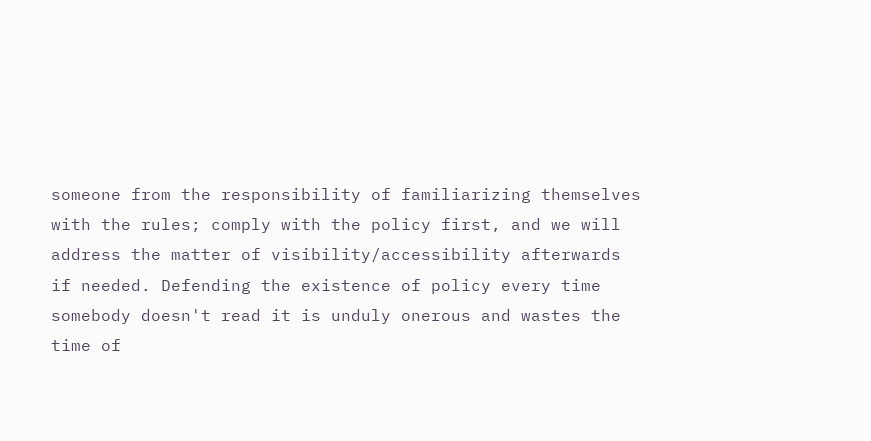someone from the responsibility of familiarizing themselves with the rules; comply with the policy first, and we will address the matter of visibility/accessibility afterwards if needed. Defending the existence of policy every time somebody doesn't read it is unduly onerous and wastes the time of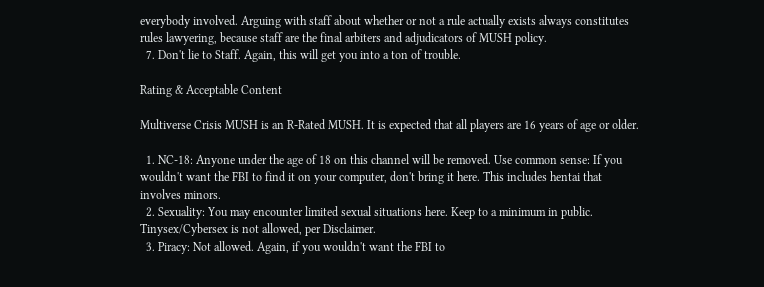everybody involved. Arguing with staff about whether or not a rule actually exists always constitutes rules lawyering, because staff are the final arbiters and adjudicators of MUSH policy.
  7. Don't lie to Staff. Again, this will get you into a ton of trouble.

Rating & Acceptable Content

Multiverse Crisis MUSH is an R-Rated MUSH. It is expected that all players are 16 years of age or older.

  1. NC-18: Anyone under the age of 18 on this channel will be removed. Use common sense: If you wouldn't want the FBI to find it on your computer, don't bring it here. This includes hentai that involves minors.
  2. Sexuality: You may encounter limited sexual situations here. Keep to a minimum in public. Tinysex/Cybersex is not allowed, per Disclaimer.
  3. Piracy: Not allowed. Again, if you wouldn't want the FBI to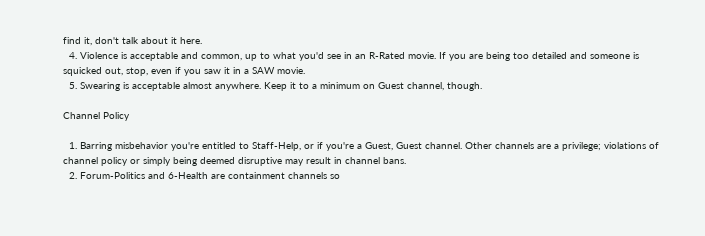find it, don't talk about it here.
  4. Violence is acceptable and common, up to what you'd see in an R-Rated movie. If you are being too detailed and someone is squicked out, stop, even if you saw it in a SAW movie.
  5. Swearing is acceptable almost anywhere. Keep it to a minimum on Guest channel, though.

Channel Policy

  1. Barring misbehavior you're entitled to Staff-Help, or if you're a Guest, Guest channel. Other channels are a privilege; violations of channel policy or simply being deemed disruptive may result in channel bans.
  2. Forum-Politics and 6-Health are containment channels so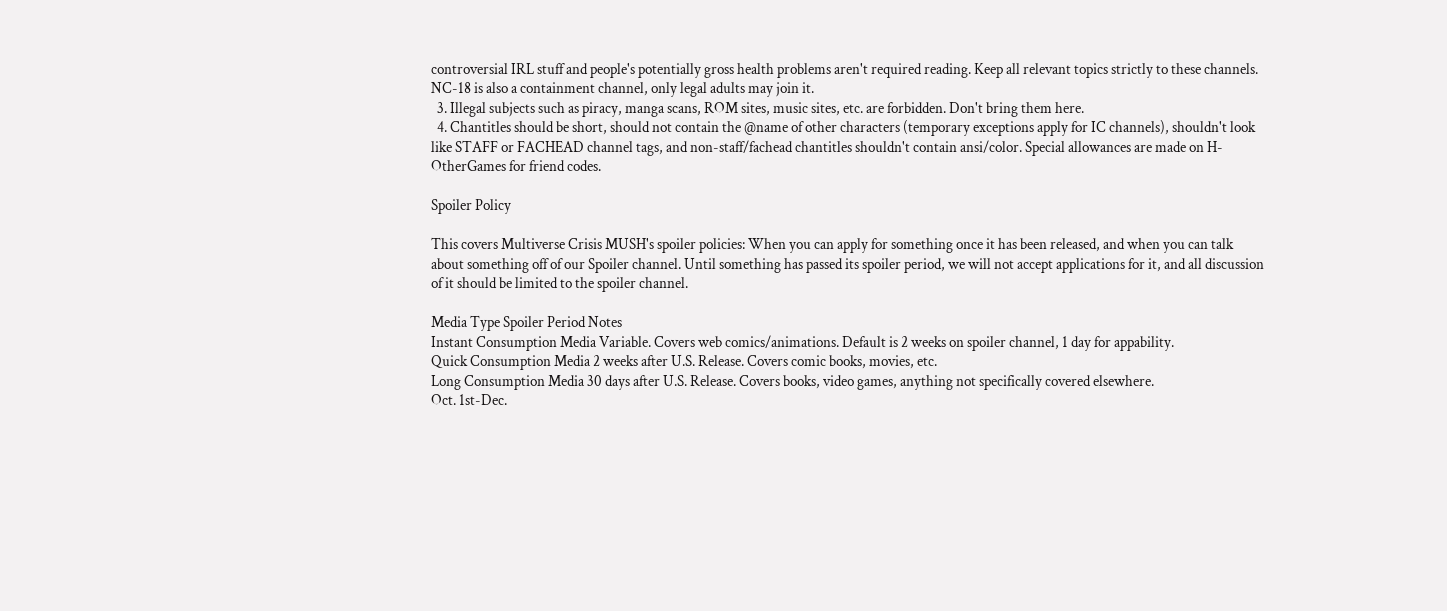controversial IRL stuff and people's potentially gross health problems aren't required reading. Keep all relevant topics strictly to these channels. NC-18 is also a containment channel, only legal adults may join it.
  3. Illegal subjects such as piracy, manga scans, ROM sites, music sites, etc. are forbidden. Don't bring them here.
  4. Chantitles should be short, should not contain the @name of other characters (temporary exceptions apply for IC channels), shouldn't look like STAFF or FACHEAD channel tags, and non-staff/fachead chantitles shouldn't contain ansi/color. Special allowances are made on H-OtherGames for friend codes.

Spoiler Policy

This covers Multiverse Crisis MUSH's spoiler policies: When you can apply for something once it has been released, and when you can talk about something off of our Spoiler channel. Until something has passed its spoiler period, we will not accept applications for it, and all discussion of it should be limited to the spoiler channel.

Media Type Spoiler Period Notes
Instant Consumption Media Variable. Covers web comics/animations. Default is 2 weeks on spoiler channel, 1 day for appability.
Quick Consumption Media 2 weeks after U.S. Release. Covers comic books, movies, etc.
Long Consumption Media 30 days after U.S. Release. Covers books, video games, anything not specifically covered elsewhere.
Oct. 1st-Dec.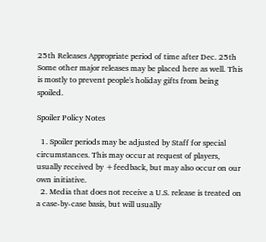25th Releases Appropriate period of time after Dec. 25th Some other major releases may be placed here as well. This is mostly to prevent people's holiday gifts from being spoiled.

Spoiler Policy Notes

  1. Spoiler periods may be adjusted by Staff for special circumstances. This may occur at request of players, usually received by +feedback, but may also occur on our own initiative.
  2. Media that does not receive a U.S. release is treated on a case-by-case basis, but will usually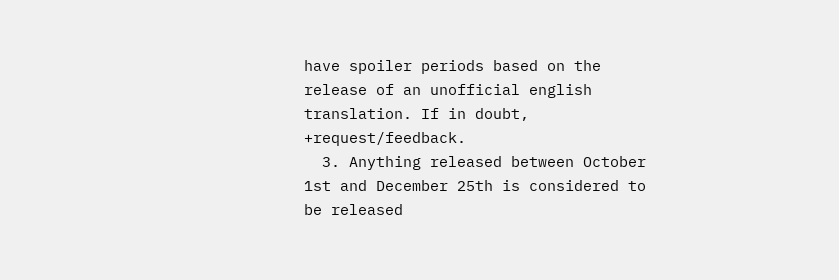have spoiler periods based on the release of an unofficial english translation. If in doubt, +request/feedback.
  3. Anything released between October 1st and December 25th is considered to be released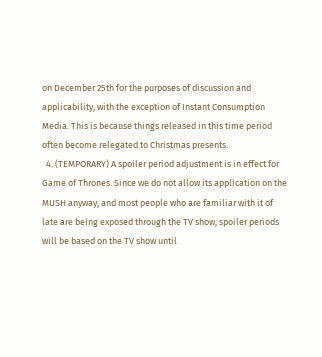on December 25th for the purposes of discussion and applicability, with the exception of Instant Consumption Media. This is because things released in this time period often become relegated to Christmas presents.
  4. (TEMPORARY) A spoiler period adjustment is in effect for Game of Thrones. Since we do not allow its application on the MUSH anyway, and most people who are familiar with it of late are being exposed through the TV show, spoiler periods will be based on the TV show until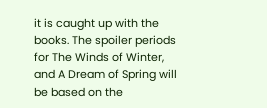it is caught up with the books. The spoiler periods for The Winds of Winter, and A Dream of Spring will be based on the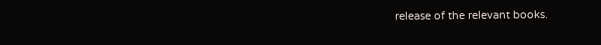release of the relevant books.